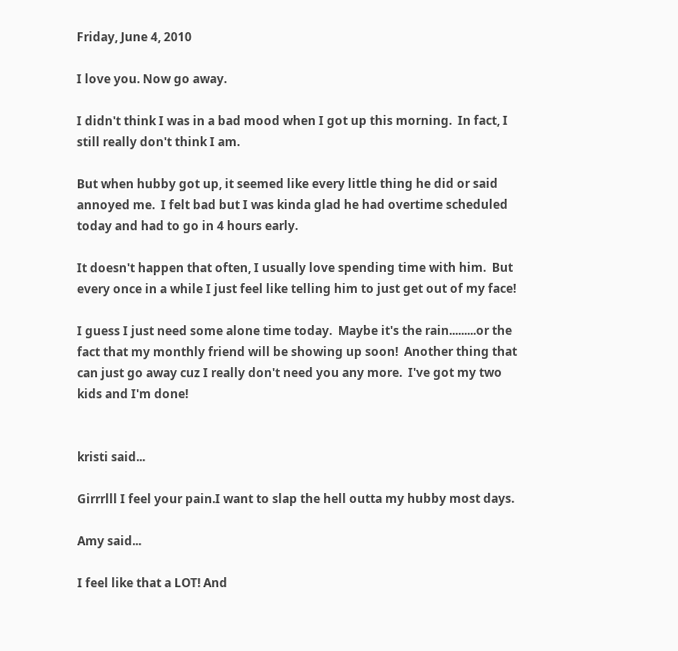Friday, June 4, 2010

I love you. Now go away.

I didn't think I was in a bad mood when I got up this morning.  In fact, I still really don't think I am.

But when hubby got up, it seemed like every little thing he did or said annoyed me.  I felt bad but I was kinda glad he had overtime scheduled today and had to go in 4 hours early.

It doesn't happen that often, I usually love spending time with him.  But every once in a while I just feel like telling him to just get out of my face!

I guess I just need some alone time today.  Maybe it's the rain.........or the fact that my monthly friend will be showing up soon!  Another thing that can just go away cuz I really don't need you any more.  I've got my two kids and I'm done!


kristi said...

Girrrlll I feel your pain.I want to slap the hell outta my hubby most days.

Amy said...

I feel like that a LOT! And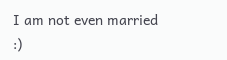I am not even married :)